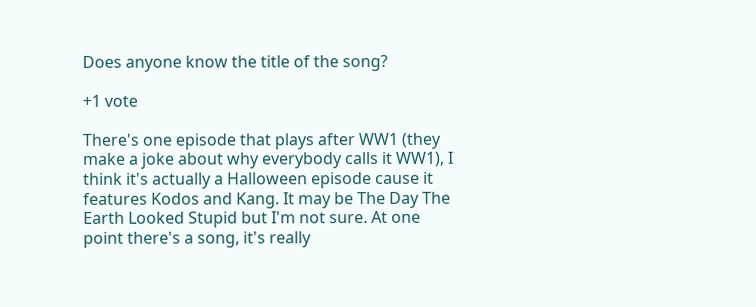Does anyone know the title of the song?

+1 vote

There's one episode that plays after WW1 (they make a joke about why everybody calls it WW1), I think it's actually a Halloween episode cause it features Kodos and Kang. It may be The Day The Earth Looked Stupid but I'm not sure. At one point there's a song, it's really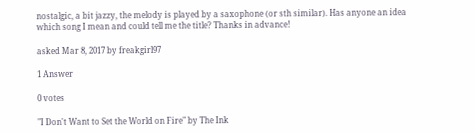nostalgic, a bit jazzy, the melody is played by a saxophone (or sth similar). Has anyone an idea which song I mean and could tell me the title? Thanks in advance!

asked Mar 8, 2017 by freakgirl97

1 Answer

0 votes

"I Don't Want to Set the World on Fire" by The Ink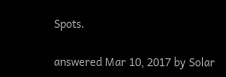Spots.

answered Mar 10, 2017 by Solar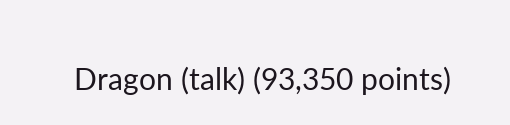Dragon (talk) (93,350 points)